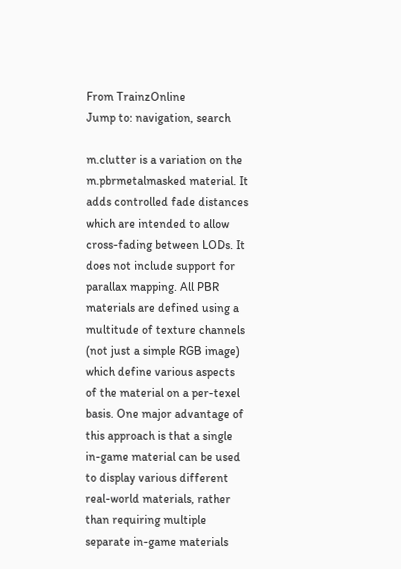From TrainzOnline
Jump to: navigation, search

m.clutter is a variation on the m.pbrmetalmasked material. It adds controlled fade distances which are intended to allow cross-fading between LODs. It does not include support for parallax mapping. All PBR materials are defined using a multitude of texture channels (not just a simple RGB image) which define various aspects of the material on a per-texel basis. One major advantage of this approach is that a single in-game material can be used to display various different real-world materials, rather than requiring multiple separate in-game materials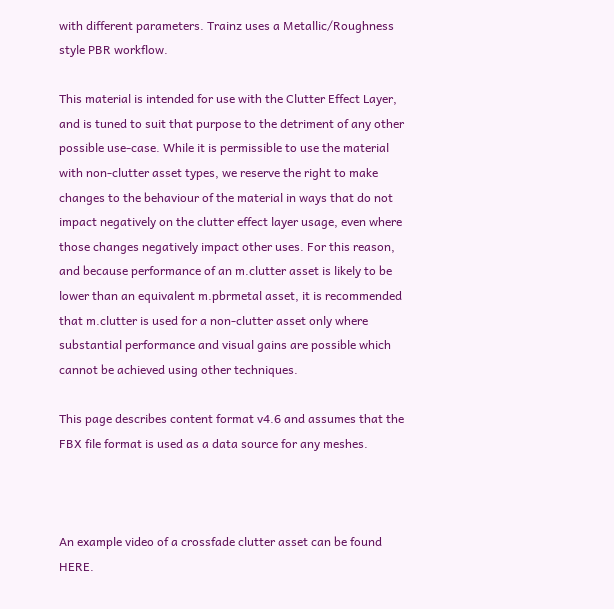with different parameters. Trainz uses a Metallic/Roughness style PBR workflow.

This material is intended for use with the Clutter Effect Layer, and is tuned to suit that purpose to the detriment of any other possible use-case. While it is permissible to use the material with non-clutter asset types, we reserve the right to make changes to the behaviour of the material in ways that do not impact negatively on the clutter effect layer usage, even where those changes negatively impact other uses. For this reason, and because performance of an m.clutter asset is likely to be lower than an equivalent m.pbrmetal asset, it is recommended that m.clutter is used for a non-clutter asset only where substantial performance and visual gains are possible which cannot be achieved using other techniques.

This page describes content format v4.6 and assumes that the FBX file format is used as a data source for any meshes.



An example video of a crossfade clutter asset can be found HERE.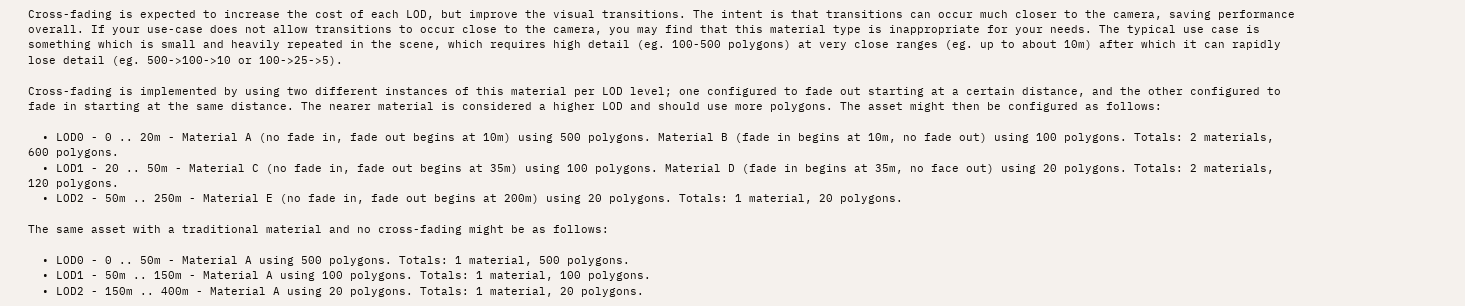Cross-fading is expected to increase the cost of each LOD, but improve the visual transitions. The intent is that transitions can occur much closer to the camera, saving performance overall. If your use-case does not allow transitions to occur close to the camera, you may find that this material type is inappropriate for your needs. The typical use case is something which is small and heavily repeated in the scene, which requires high detail (eg. 100-500 polygons) at very close ranges (eg. up to about 10m) after which it can rapidly lose detail (eg. 500->100->10 or 100->25->5).

Cross-fading is implemented by using two different instances of this material per LOD level; one configured to fade out starting at a certain distance, and the other configured to fade in starting at the same distance. The nearer material is considered a higher LOD and should use more polygons. The asset might then be configured as follows:

  • LOD0 - 0 .. 20m - Material A (no fade in, fade out begins at 10m) using 500 polygons. Material B (fade in begins at 10m, no fade out) using 100 polygons. Totals: 2 materials, 600 polygons.
  • LOD1 - 20 .. 50m - Material C (no fade in, fade out begins at 35m) using 100 polygons. Material D (fade in begins at 35m, no face out) using 20 polygons. Totals: 2 materials, 120 polygons.
  • LOD2 - 50m .. 250m - Material E (no fade in, fade out begins at 200m) using 20 polygons. Totals: 1 material, 20 polygons.

The same asset with a traditional material and no cross-fading might be as follows:

  • LOD0 - 0 .. 50m - Material A using 500 polygons. Totals: 1 material, 500 polygons.
  • LOD1 - 50m .. 150m - Material A using 100 polygons. Totals: 1 material, 100 polygons.
  • LOD2 - 150m .. 400m - Material A using 20 polygons. Totals: 1 material, 20 polygons.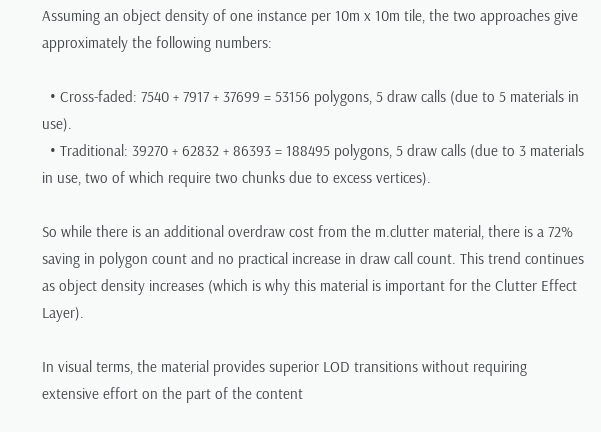Assuming an object density of one instance per 10m x 10m tile, the two approaches give approximately the following numbers:

  • Cross-faded: 7540 + 7917 + 37699 = 53156 polygons, 5 draw calls (due to 5 materials in use).
  • Traditional: 39270 + 62832 + 86393 = 188495 polygons, 5 draw calls (due to 3 materials in use, two of which require two chunks due to excess vertices).

So while there is an additional overdraw cost from the m.clutter material, there is a 72% saving in polygon count and no practical increase in draw call count. This trend continues as object density increases (which is why this material is important for the Clutter Effect Layer).

In visual terms, the material provides superior LOD transitions without requiring extensive effort on the part of the content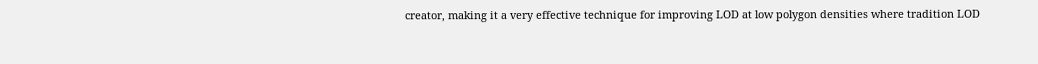creator, making it a very effective technique for improving LOD at low polygon densities where tradition LOD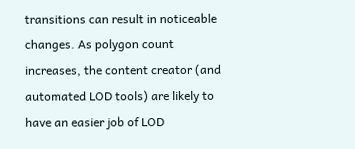transitions can result in noticeable changes. As polygon count increases, the content creator (and automated LOD tools) are likely to have an easier job of LOD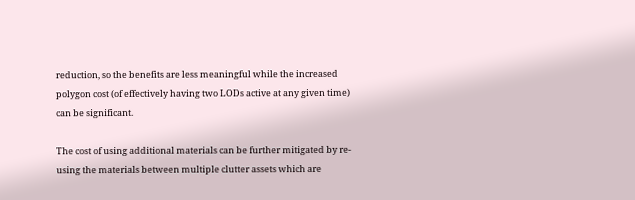reduction, so the benefits are less meaningful while the increased polygon cost (of effectively having two LODs active at any given time) can be significant.

The cost of using additional materials can be further mitigated by re-using the materials between multiple clutter assets which are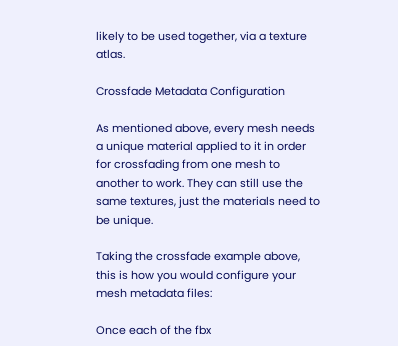likely to be used together, via a texture atlas.

Crossfade Metadata Configuration

As mentioned above, every mesh needs a unique material applied to it in order for crossfading from one mesh to another to work. They can still use the same textures, just the materials need to be unique.

Taking the crossfade example above, this is how you would configure your mesh metadata files:

Once each of the fbx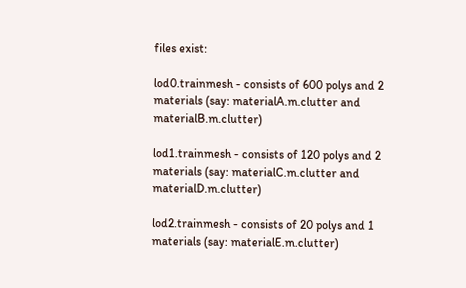files exist:

lod0.trainmesh - consists of 600 polys and 2 materials (say: materialA.m.clutter and materialB.m.clutter)

lod1.trainmesh - consists of 120 polys and 2 materials (say: materialC.m.clutter and materialD.m.clutter)

lod2.trainmesh - consists of 20 polys and 1 materials (say: materialE.m.clutter)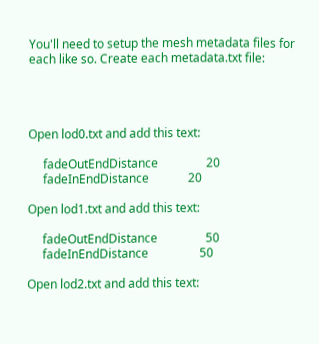You'll need to setup the mesh metadata files for each like so. Create each metadata.txt file:




Open lod0.txt and add this text:

     fadeOutEndDistance                20
     fadeInEndDistance             20

Open lod1.txt and add this text:

     fadeOutEndDistance                50
     fadeInEndDistance                 50

Open lod2.txt and add this text: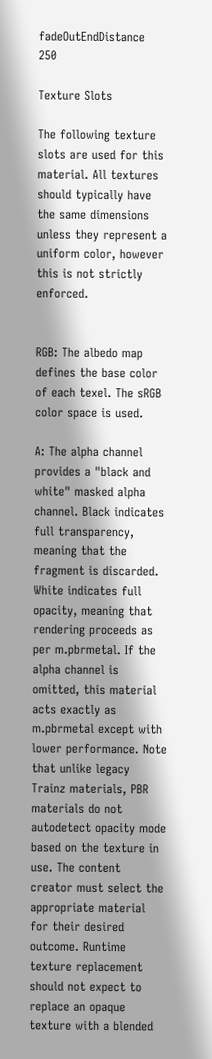fadeOutEndDistance                250

Texture Slots

The following texture slots are used for this material. All textures should typically have the same dimensions unless they represent a uniform color, however this is not strictly enforced.


RGB: The albedo map defines the base color of each texel. The sRGB color space is used.

A: The alpha channel provides a "black and white" masked alpha channel. Black indicates full transparency, meaning that the fragment is discarded. White indicates full opacity, meaning that rendering proceeds as per m.pbrmetal. If the alpha channel is omitted, this material acts exactly as m.pbrmetal except with lower performance. Note that unlike legacy Trainz materials, PBR materials do not autodetect opacity mode based on the texture in use. The content creator must select the appropriate material for their desired outcome. Runtime texture replacement should not expect to replace an opaque texture with a blended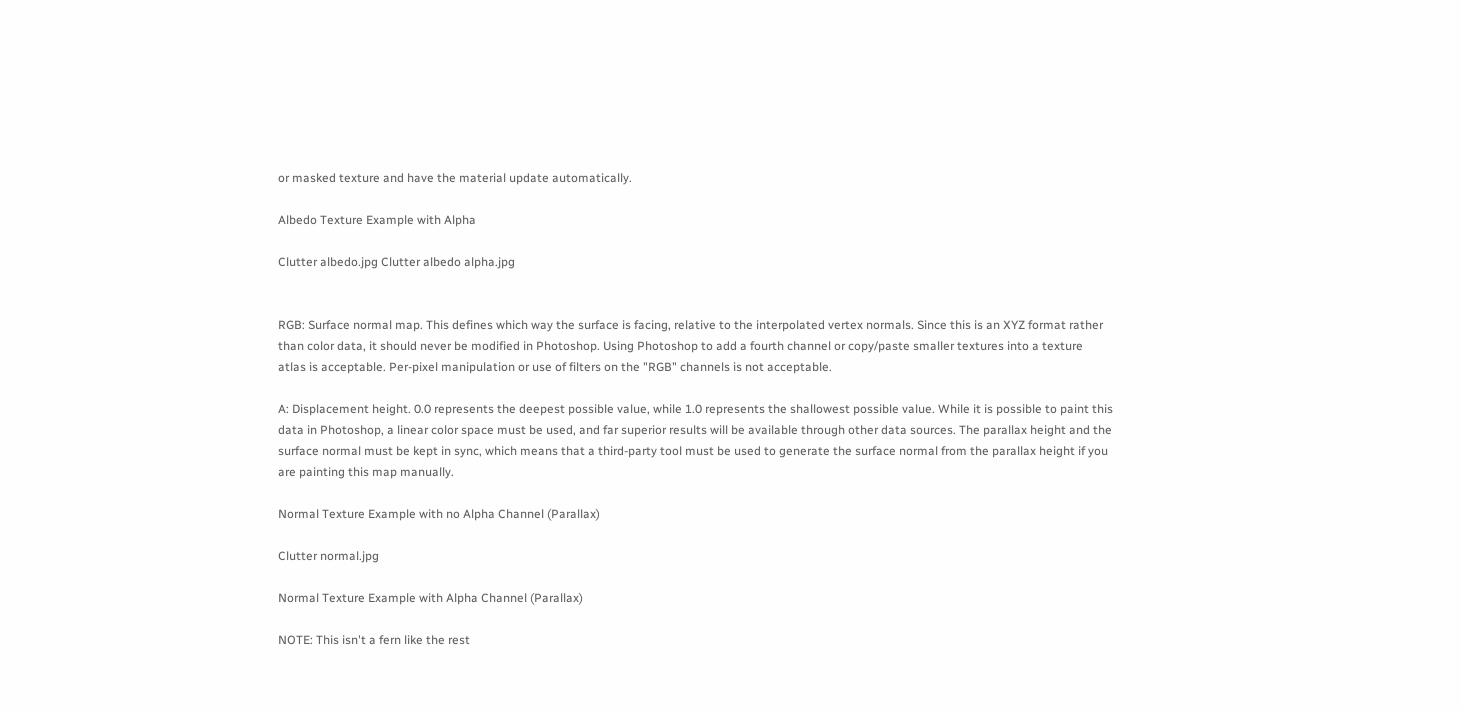or masked texture and have the material update automatically.

Albedo Texture Example with Alpha

Clutter albedo.jpg Clutter albedo alpha.jpg


RGB: Surface normal map. This defines which way the surface is facing, relative to the interpolated vertex normals. Since this is an XYZ format rather than color data, it should never be modified in Photoshop. Using Photoshop to add a fourth channel or copy/paste smaller textures into a texture atlas is acceptable. Per-pixel manipulation or use of filters on the "RGB" channels is not acceptable.

A: Displacement height. 0.0 represents the deepest possible value, while 1.0 represents the shallowest possible value. While it is possible to paint this data in Photoshop, a linear color space must be used, and far superior results will be available through other data sources. The parallax height and the surface normal must be kept in sync, which means that a third-party tool must be used to generate the surface normal from the parallax height if you are painting this map manually.

Normal Texture Example with no Alpha Channel (Parallax)

Clutter normal.jpg

Normal Texture Example with Alpha Channel (Parallax)

NOTE: This isn't a fern like the rest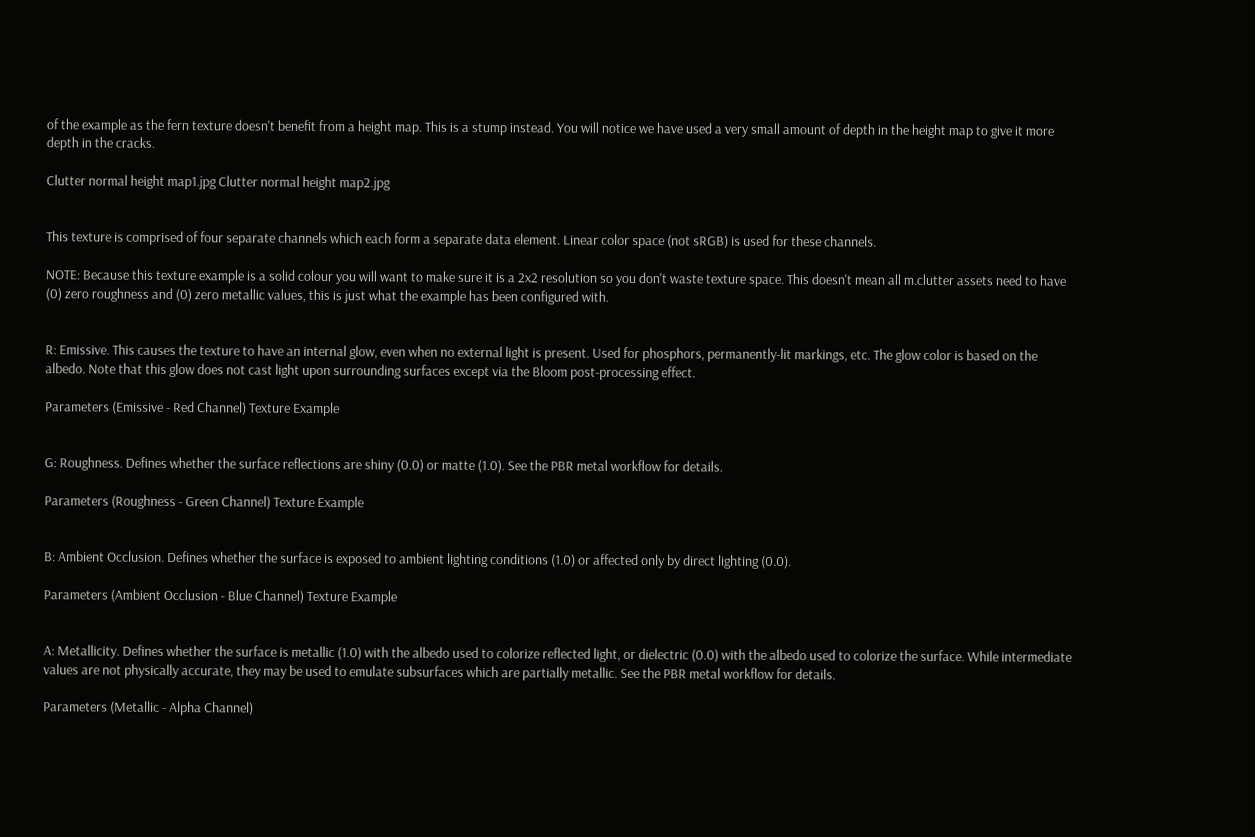of the example as the fern texture doesn't benefit from a height map. This is a stump instead. You will notice we have used a very small amount of depth in the height map to give it more depth in the cracks.

Clutter normal height map1.jpg Clutter normal height map2.jpg


This texture is comprised of four separate channels which each form a separate data element. Linear color space (not sRGB) is used for these channels.

NOTE: Because this texture example is a solid colour you will want to make sure it is a 2x2 resolution so you don't waste texture space. This doesn't mean all m.clutter assets need to have (0) zero roughness and (0) zero metallic values, this is just what the example has been configured with.


R: Emissive. This causes the texture to have an internal glow, even when no external light is present. Used for phosphors, permanently-lit markings, etc. The glow color is based on the albedo. Note that this glow does not cast light upon surrounding surfaces except via the Bloom post-processing effect.

Parameters (Emissive - Red Channel) Texture Example


G: Roughness. Defines whether the surface reflections are shiny (0.0) or matte (1.0). See the PBR metal workflow for details.

Parameters (Roughness - Green Channel) Texture Example


B: Ambient Occlusion. Defines whether the surface is exposed to ambient lighting conditions (1.0) or affected only by direct lighting (0.0).

Parameters (Ambient Occlusion - Blue Channel) Texture Example


A: Metallicity. Defines whether the surface is metallic (1.0) with the albedo used to colorize reflected light, or dielectric (0.0) with the albedo used to colorize the surface. While intermediate values are not physically accurate, they may be used to emulate subsurfaces which are partially metallic. See the PBR metal workflow for details.

Parameters (Metallic - Alpha Channel)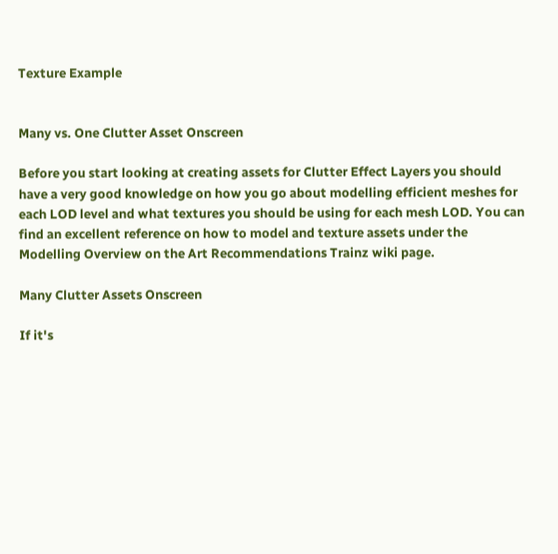Texture Example


Many vs. One Clutter Asset Onscreen

Before you start looking at creating assets for Clutter Effect Layers you should have a very good knowledge on how you go about modelling efficient meshes for each LOD level and what textures you should be using for each mesh LOD. You can find an excellent reference on how to model and texture assets under the Modelling Overview on the Art Recommendations Trainz wiki page.

Many Clutter Assets Onscreen

If it's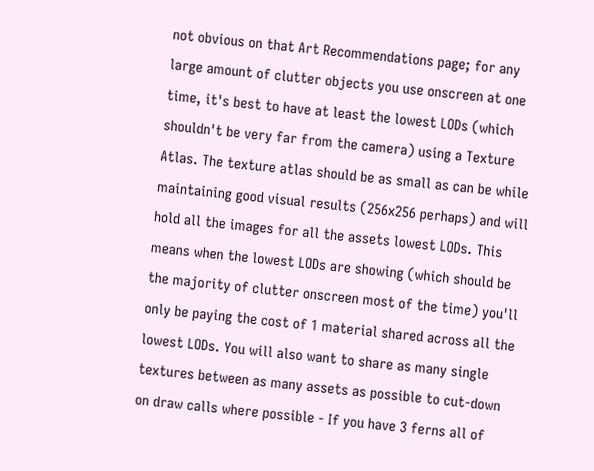not obvious on that Art Recommendations page; for any large amount of clutter objects you use onscreen at one time, it's best to have at least the lowest LODs (which shouldn't be very far from the camera) using a Texture Atlas. The texture atlas should be as small as can be while maintaining good visual results (256x256 perhaps) and will hold all the images for all the assets lowest LODs. This means when the lowest LODs are showing (which should be the majority of clutter onscreen most of the time) you'll only be paying the cost of 1 material shared across all the lowest LODs. You will also want to share as many single textures between as many assets as possible to cut-down on draw calls where possible - If you have 3 ferns all of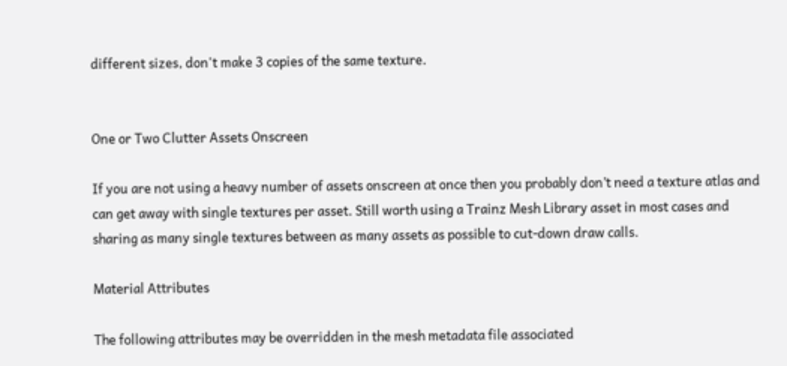different sizes, don't make 3 copies of the same texture.


One or Two Clutter Assets Onscreen

If you are not using a heavy number of assets onscreen at once then you probably don’t need a texture atlas and can get away with single textures per asset. Still worth using a Trainz Mesh Library asset in most cases and sharing as many single textures between as many assets as possible to cut-down draw calls.

Material Attributes

The following attributes may be overridden in the mesh metadata file associated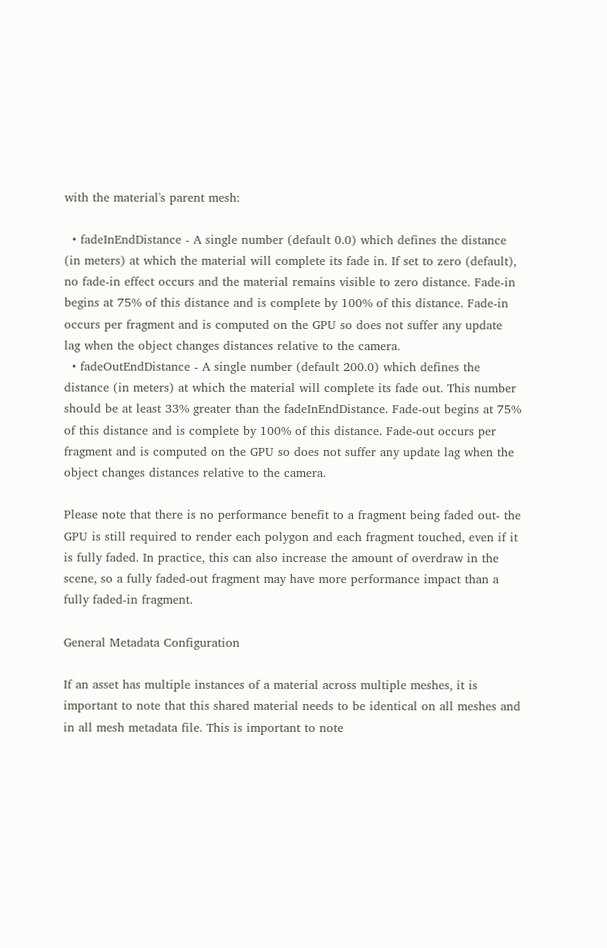with the material's parent mesh:

  • fadeInEndDistance - A single number (default 0.0) which defines the distance (in meters) at which the material will complete its fade in. If set to zero (default), no fade-in effect occurs and the material remains visible to zero distance. Fade-in begins at 75% of this distance and is complete by 100% of this distance. Fade-in occurs per fragment and is computed on the GPU so does not suffer any update lag when the object changes distances relative to the camera.
  • fadeOutEndDistance - A single number (default 200.0) which defines the distance (in meters) at which the material will complete its fade out. This number should be at least 33% greater than the fadeInEndDistance. Fade-out begins at 75% of this distance and is complete by 100% of this distance. Fade-out occurs per fragment and is computed on the GPU so does not suffer any update lag when the object changes distances relative to the camera.

Please note that there is no performance benefit to a fragment being faded out- the GPU is still required to render each polygon and each fragment touched, even if it is fully faded. In practice, this can also increase the amount of overdraw in the scene, so a fully faded-out fragment may have more performance impact than a fully faded-in fragment.

General Metadata Configuration

If an asset has multiple instances of a material across multiple meshes, it is important to note that this shared material needs to be identical on all meshes and in all mesh metadata file. This is important to note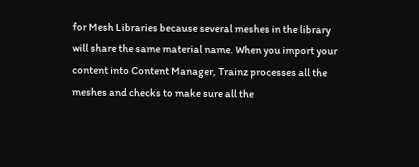for Mesh Libraries because several meshes in the library will share the same material name. When you import your content into Content Manager, Trainz processes all the meshes and checks to make sure all the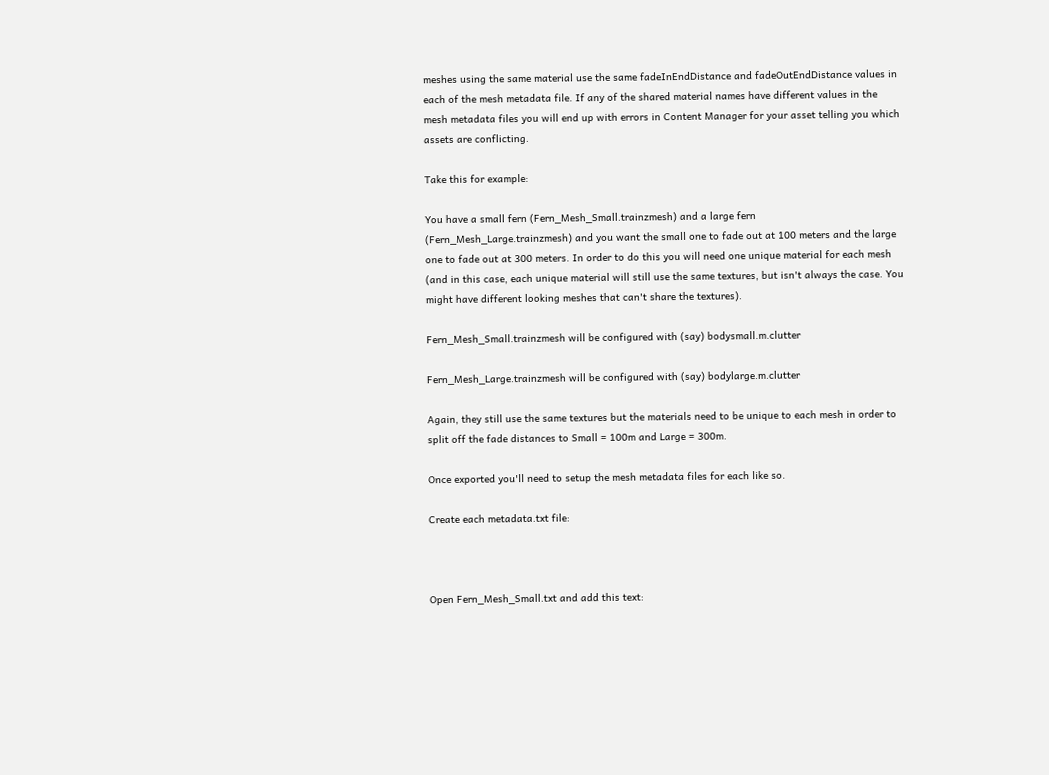meshes using the same material use the same fadeInEndDistance and fadeOutEndDistance values in each of the mesh metadata file. If any of the shared material names have different values in the mesh metadata files you will end up with errors in Content Manager for your asset telling you which assets are conflicting.

Take this for example:

You have a small fern (Fern_Mesh_Small.trainzmesh) and a large fern (Fern_Mesh_Large.trainzmesh) and you want the small one to fade out at 100 meters and the large one to fade out at 300 meters. In order to do this you will need one unique material for each mesh (and in this case, each unique material will still use the same textures, but isn't always the case. You might have different looking meshes that can't share the textures).

Fern_Mesh_Small.trainzmesh will be configured with (say) bodysmall.m.clutter

Fern_Mesh_Large.trainzmesh will be configured with (say) bodylarge.m.clutter

Again, they still use the same textures but the materials need to be unique to each mesh in order to split off the fade distances to Small = 100m and Large = 300m.

Once exported you'll need to setup the mesh metadata files for each like so.

Create each metadata.txt file:



Open Fern_Mesh_Small.txt and add this text: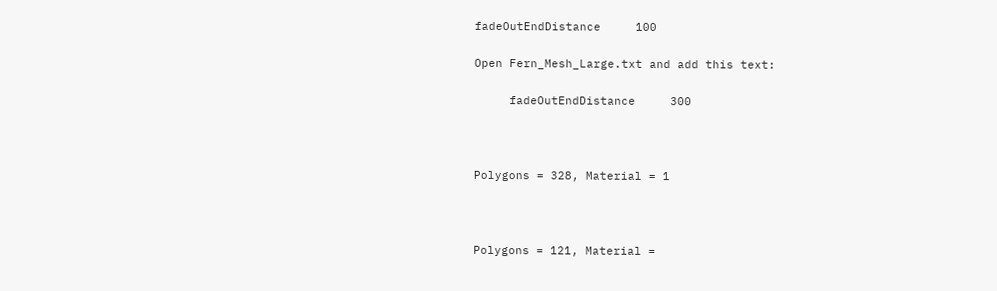fadeOutEndDistance     100

Open Fern_Mesh_Large.txt and add this text:

     fadeOutEndDistance     300



Polygons = 328, Material = 1



Polygons = 121, Material =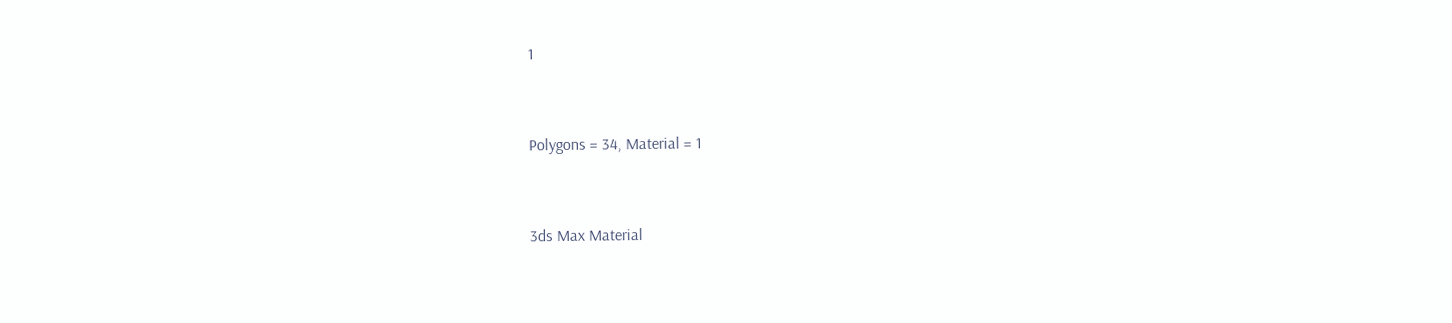1



Polygons = 34, Material = 1



3ds Max Material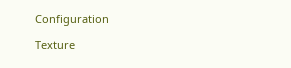Configuration

Texture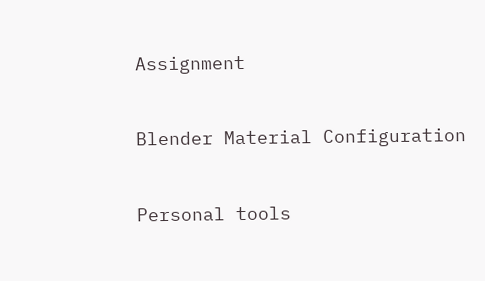Assignment


Blender Material Configuration


Personal tools